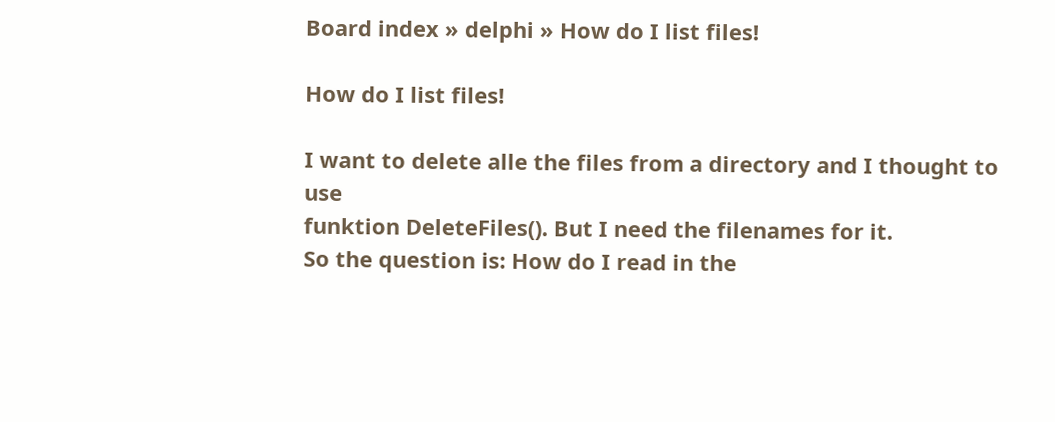Board index » delphi » How do I list files!

How do I list files!

I want to delete alle the files from a directory and I thought to use
funktion DeleteFiles(). But I need the filenames for it.
So the question is: How do I read in the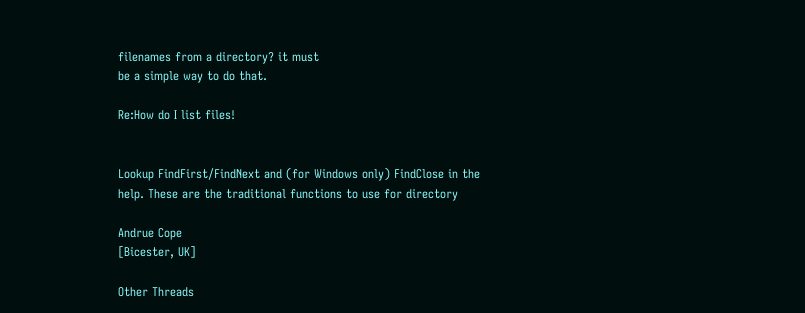filenames from a directory? it must
be a simple way to do that.

Re:How do I list files!


Lookup FindFirst/FindNext and (for Windows only) FindClose in the
help. These are the traditional functions to use for directory

Andrue Cope
[Bicester, UK]

Other Threads